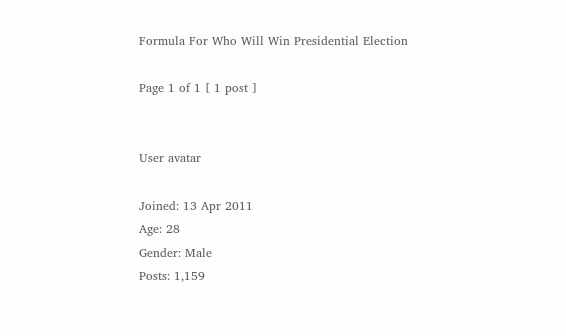Formula For Who Will Win Presidential Election

Page 1 of 1 [ 1 post ]


User avatar

Joined: 13 Apr 2011
Age: 28
Gender: Male
Posts: 1,159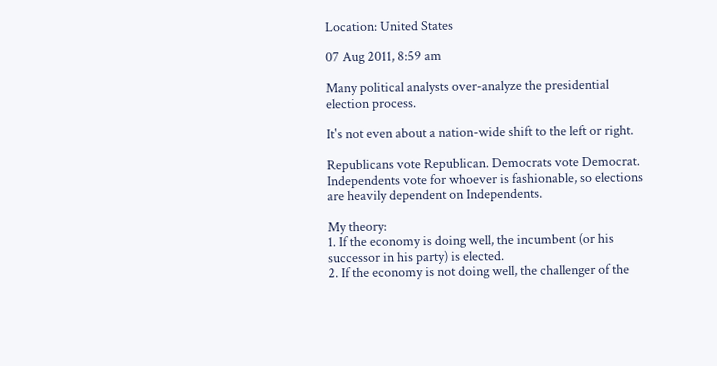Location: United States

07 Aug 2011, 8:59 am

Many political analysts over-analyze the presidential election process.

It's not even about a nation-wide shift to the left or right.

Republicans vote Republican. Democrats vote Democrat. Independents vote for whoever is fashionable, so elections are heavily dependent on Independents.

My theory:
1. If the economy is doing well, the incumbent (or his successor in his party) is elected.
2. If the economy is not doing well, the challenger of the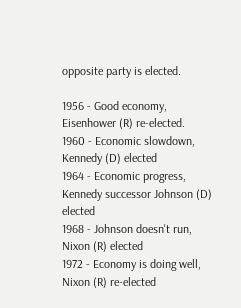opposite party is elected.

1956 - Good economy, Eisenhower (R) re-elected.
1960 - Economic slowdown, Kennedy (D) elected
1964 - Economic progress, Kennedy successor Johnson (D) elected
1968 - Johnson doesn't run, Nixon (R) elected
1972 - Economy is doing well, Nixon (R) re-elected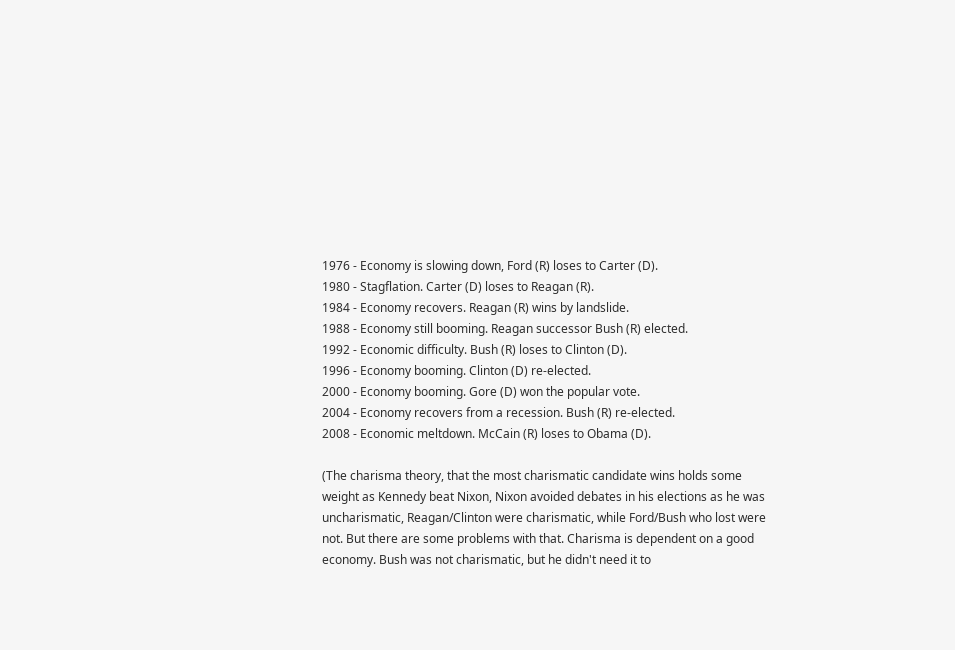1976 - Economy is slowing down, Ford (R) loses to Carter (D).
1980 - Stagflation. Carter (D) loses to Reagan (R).
1984 - Economy recovers. Reagan (R) wins by landslide.
1988 - Economy still booming. Reagan successor Bush (R) elected.
1992 - Economic difficulty. Bush (R) loses to Clinton (D).
1996 - Economy booming. Clinton (D) re-elected.
2000 - Economy booming. Gore (D) won the popular vote.
2004 - Economy recovers from a recession. Bush (R) re-elected.
2008 - Economic meltdown. McCain (R) loses to Obama (D).

(The charisma theory, that the most charismatic candidate wins holds some weight as Kennedy beat Nixon, Nixon avoided debates in his elections as he was uncharismatic, Reagan/Clinton were charismatic, while Ford/Bush who lost were not. But there are some problems with that. Charisma is dependent on a good economy. Bush was not charismatic, but he didn't need it to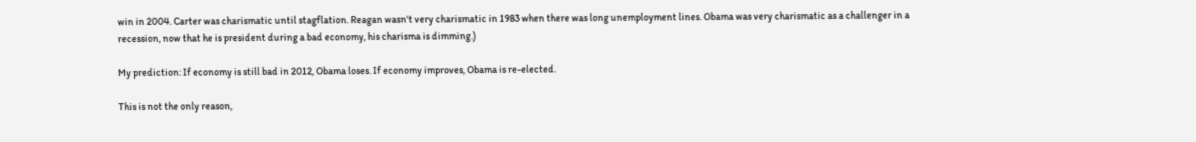win in 2004. Carter was charismatic until stagflation. Reagan wasn't very charismatic in 1983 when there was long unemployment lines. Obama was very charismatic as a challenger in a recession, now that he is president during a bad economy, his charisma is dimming.)

My prediction: If economy is still bad in 2012, Obama loses. If economy improves, Obama is re-elected.

This is not the only reason,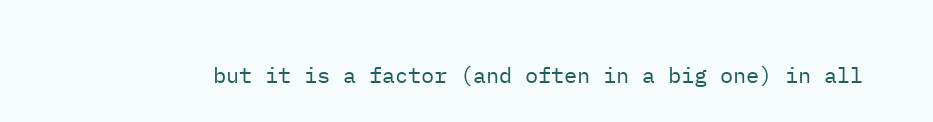but it is a factor (and often in a big one) in all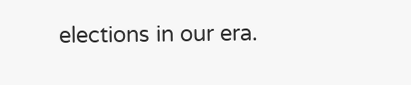elections in our era.